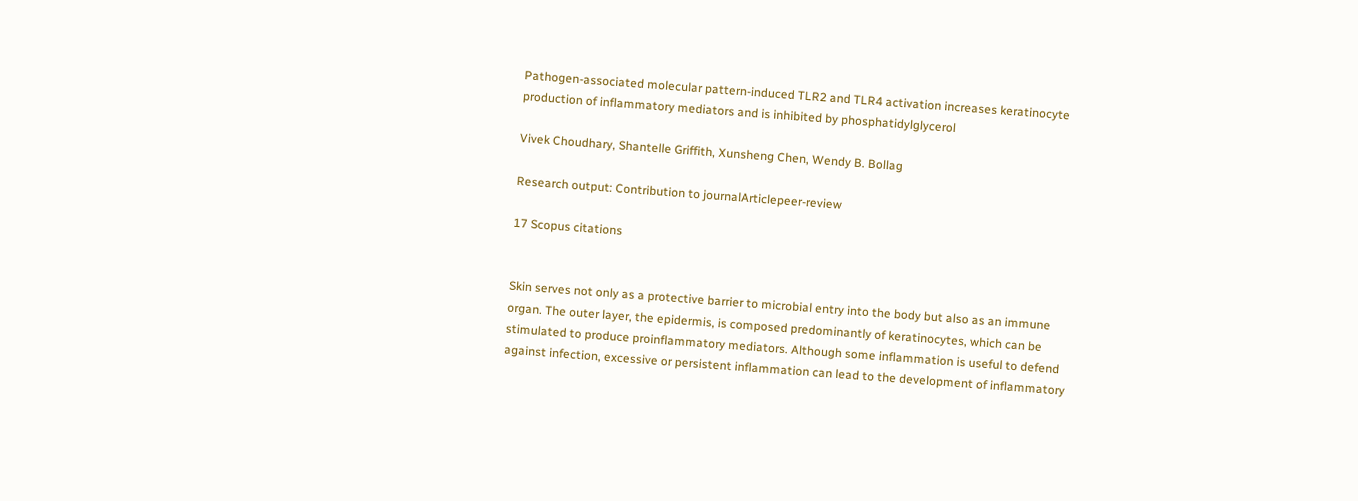Pathogen-associated molecular pattern-induced TLR2 and TLR4 activation increases keratinocyte production of inflammatory mediators and is inhibited by phosphatidylglycerol

Vivek Choudhary, Shantelle Griffith, Xunsheng Chen, Wendy B. Bollag

Research output: Contribution to journalArticlepeer-review

17 Scopus citations


Skin serves not only as a protective barrier to microbial entry into the body but also as an immune organ. The outer layer, the epidermis, is composed predominantly of keratinocytes, which can be stimulated to produce proinflammatory mediators. Although some inflammation is useful to defend against infection, excessive or persistent inflammation can lead to the development of inflammatory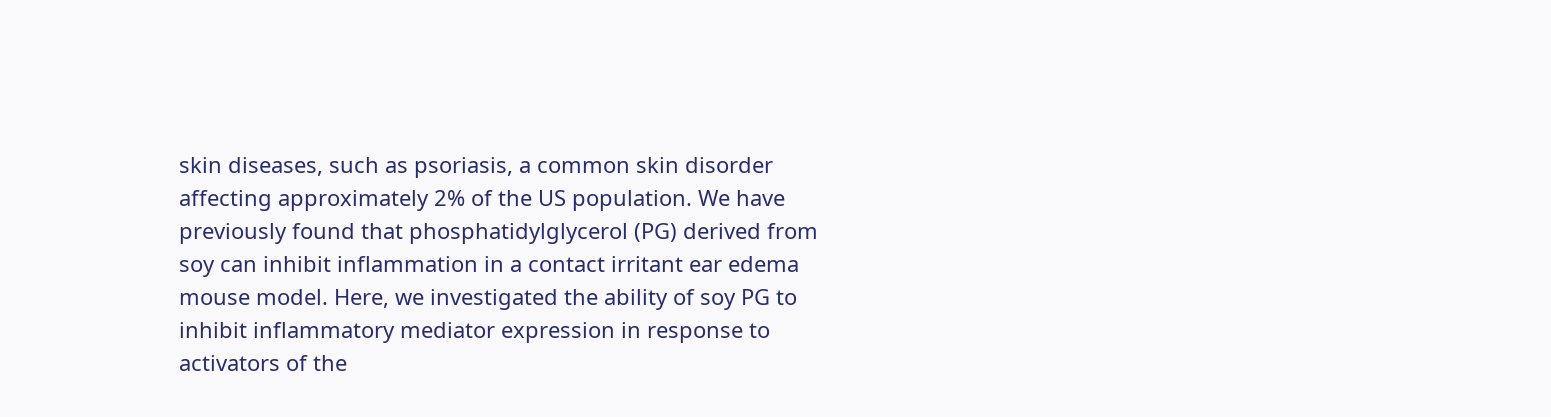skin diseases, such as psoriasis, a common skin disorder affecting approximately 2% of the US population. We have previously found that phosphatidylglycerol (PG) derived from soy can inhibit inflammation in a contact irritant ear edema mouse model. Here, we investigated the ability of soy PG to inhibit inflammatory mediator expression in response to activators of the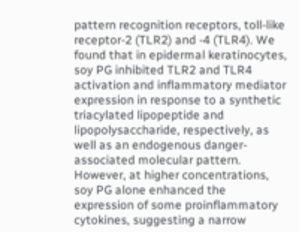pattern recognition receptors, toll-like receptor-2 (TLR2) and -4 (TLR4). We found that in epidermal keratinocytes, soy PG inhibited TLR2 and TLR4 activation and inflammatory mediator expression in response to a synthetic triacylated lipopeptide and lipopolysaccharide, respectively, as well as an endogenous danger-associated molecular pattern. However, at higher concentrations, soy PG alone enhanced the expression of some proinflammatory cytokines, suggesting a narrow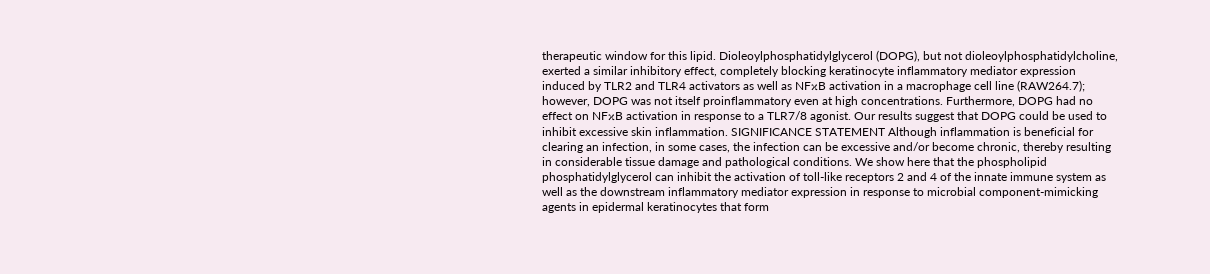therapeutic window for this lipid. Dioleoylphosphatidylglycerol (DOPG), but not dioleoylphosphatidylcholine, exerted a similar inhibitory effect, completely blocking keratinocyte inflammatory mediator expression induced by TLR2 and TLR4 activators as well as NFκB activation in a macrophage cell line (RAW264.7); however, DOPG was not itself proinflammatory even at high concentrations. Furthermore, DOPG had no effect on NFκB activation in response to a TLR7/8 agonist. Our results suggest that DOPG could be used to inhibit excessive skin inflammation. SIGNIFICANCE STATEMENT Although inflammation is beneficial for clearing an infection, in some cases, the infection can be excessive and/or become chronic, thereby resulting in considerable tissue damage and pathological conditions. We show here that the phospholipid phosphatidylglycerol can inhibit the activation of toll-like receptors 2 and 4 of the innate immune system as well as the downstream inflammatory mediator expression in response to microbial component-mimicking agents in epidermal keratinocytes that form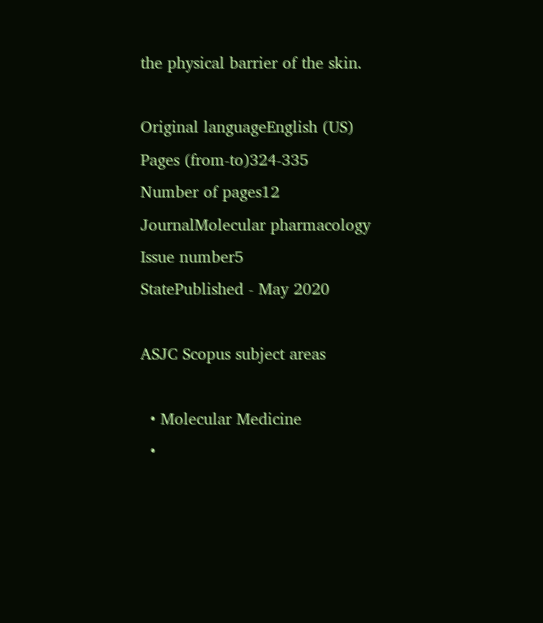the physical barrier of the skin.

Original languageEnglish (US)
Pages (from-to)324-335
Number of pages12
JournalMolecular pharmacology
Issue number5
StatePublished - May 2020

ASJC Scopus subject areas

  • Molecular Medicine
  •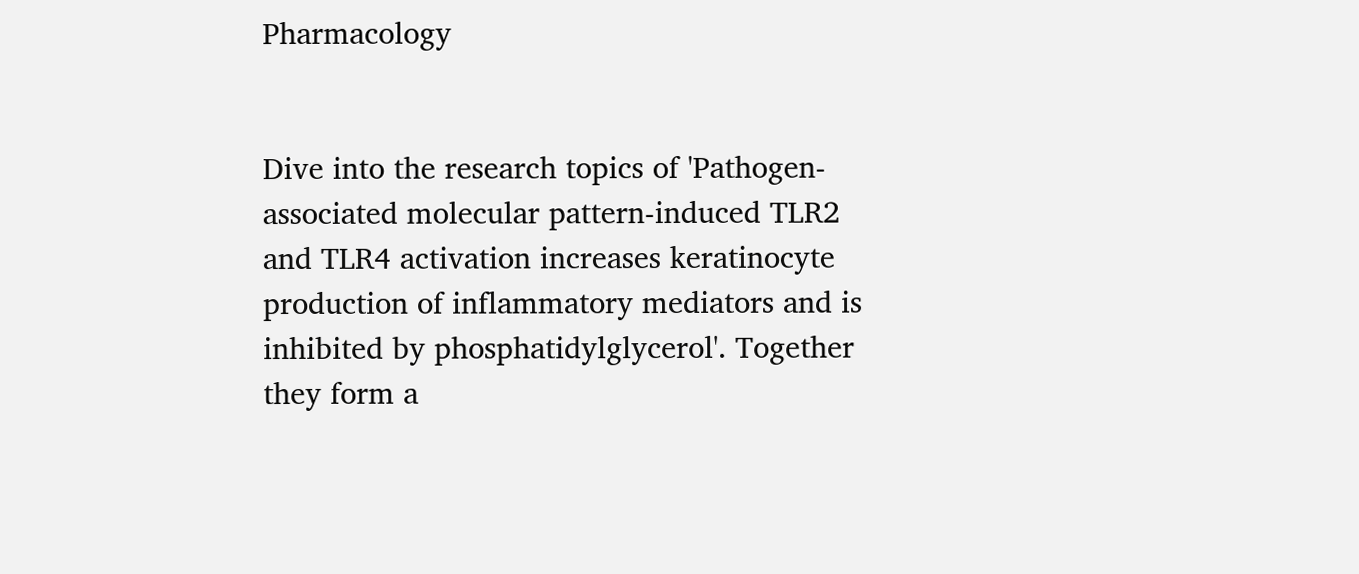Pharmacology


Dive into the research topics of 'Pathogen-associated molecular pattern-induced TLR2 and TLR4 activation increases keratinocyte production of inflammatory mediators and is inhibited by phosphatidylglycerol'. Together they form a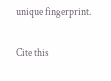unique fingerprint.

Cite this